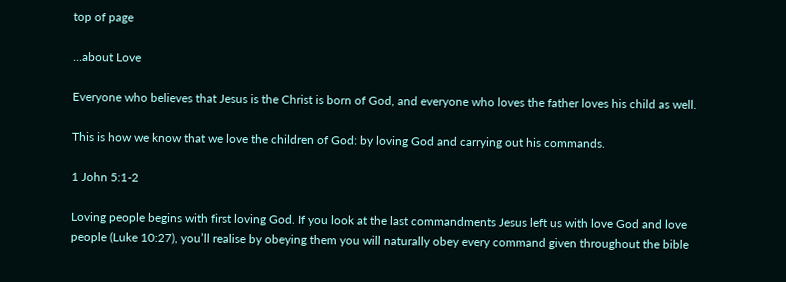top of page

...about Love

Everyone who believes that Jesus is the Christ is born of God, and everyone who loves the father loves his child as well.

This is how we know that we love the children of God: by loving God and carrying out his commands.

1 John 5:1-2

Loving people begins with first loving God. If you look at the last commandments Jesus left us with love God and love people (Luke 10:27), you’ll realise by obeying them you will naturally obey every command given throughout the bible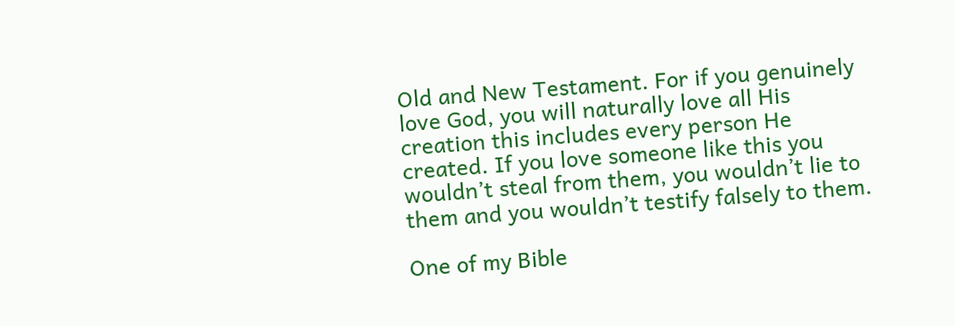Old and New Testament. For if you genuinely love God, you will naturally love all His creation this includes every person He created. If you love someone like this you wouldn’t steal from them, you wouldn’t lie to them and you wouldn’t testify falsely to them.

One of my Bible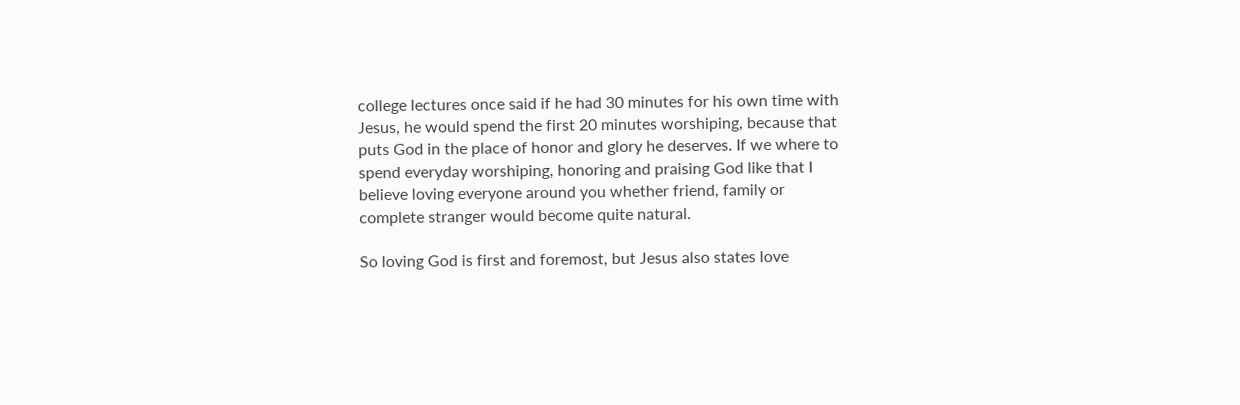college lectures once said if he had 30 minutes for his own time with Jesus, he would spend the first 20 minutes worshiping, because that puts God in the place of honor and glory he deserves. If we where to spend everyday worshiping, honoring and praising God like that I believe loving everyone around you whether friend, family or complete stranger would become quite natural.

So loving God is first and foremost, but Jesus also states love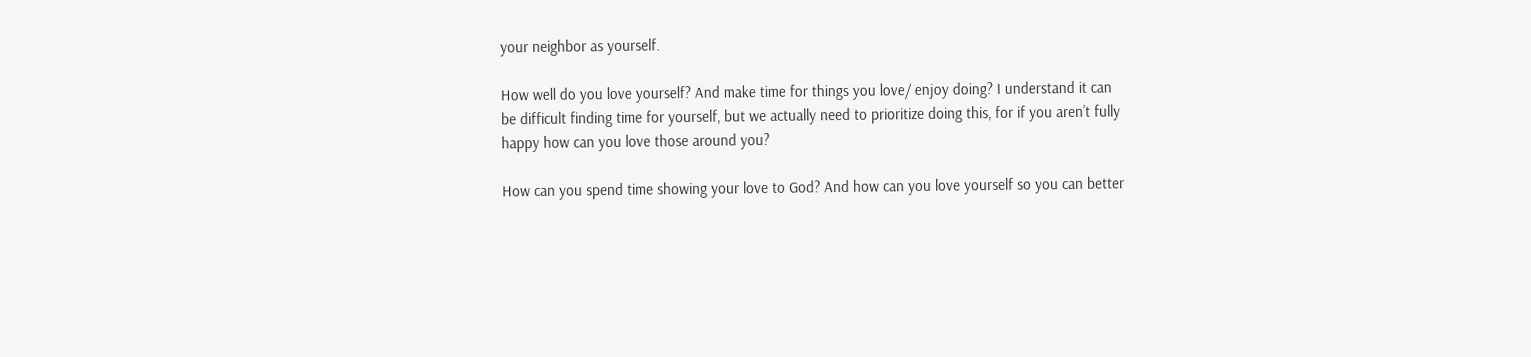your neighbor as yourself.

How well do you love yourself? And make time for things you love/ enjoy doing? I understand it can be difficult finding time for yourself, but we actually need to prioritize doing this, for if you aren’t fully happy how can you love those around you?

How can you spend time showing your love to God? And how can you love yourself so you can better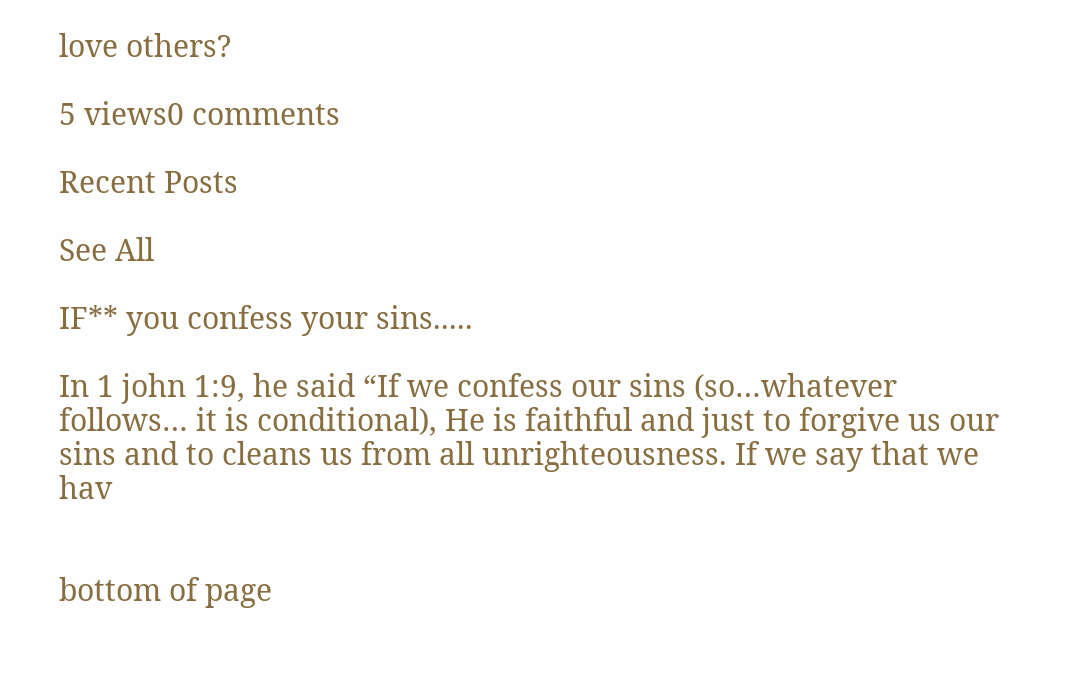love others?

5 views0 comments

Recent Posts

See All

IF** you confess your sins.....

In 1 john 1:9, he said “If we confess our sins (so…whatever follows… it is conditional), He is faithful and just to forgive us our sins and to cleans us from all unrighteousness. If we say that we hav


bottom of page